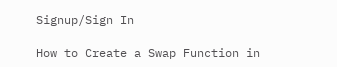Signup/Sign In

How to Create a Swap Function in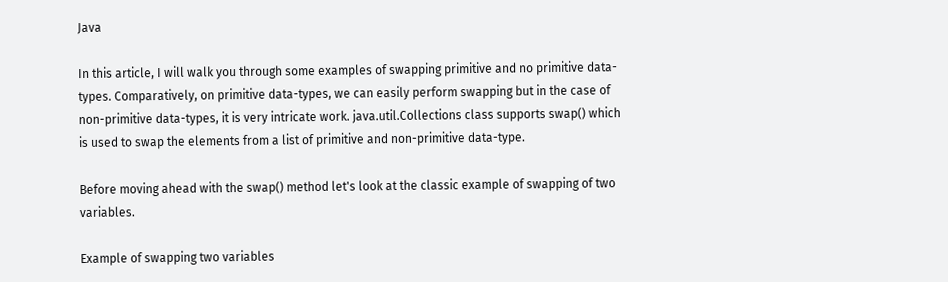Java

In this article, I will walk you through some examples of swapping primitive and no primitive data-types. Comparatively, on primitive data-types, we can easily perform swapping but in the case of non-primitive data-types, it is very intricate work. java.util.Collections class supports swap() which is used to swap the elements from a list of primitive and non-primitive data-type.

Before moving ahead with the swap() method let's look at the classic example of swapping of two variables.

Example of swapping two variables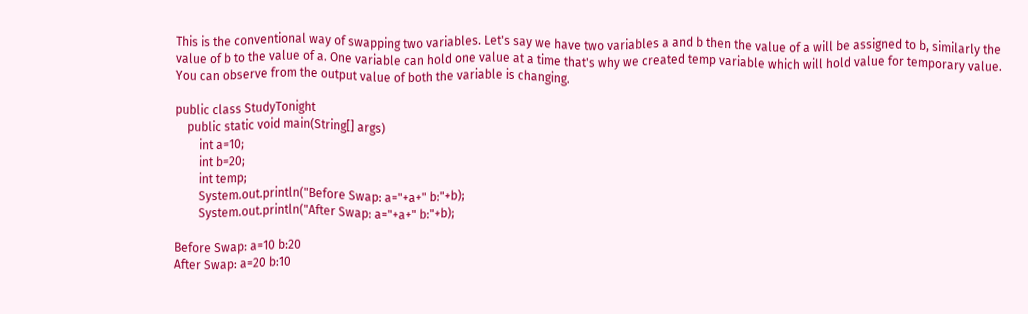This is the conventional way of swapping two variables. Let's say we have two variables a and b then the value of a will be assigned to b, similarly the value of b to the value of a. One variable can hold one value at a time that's why we created temp variable which will hold value for temporary value. You can observe from the output value of both the variable is changing.

public class StudyTonight
    public static void main(String[] args)
        int a=10;
        int b=20;
        int temp;
        System.out.println("Before Swap: a="+a+" b:"+b);
        System.out.println("After Swap: a="+a+" b:"+b);

Before Swap: a=10 b:20
After Swap: a=20 b:10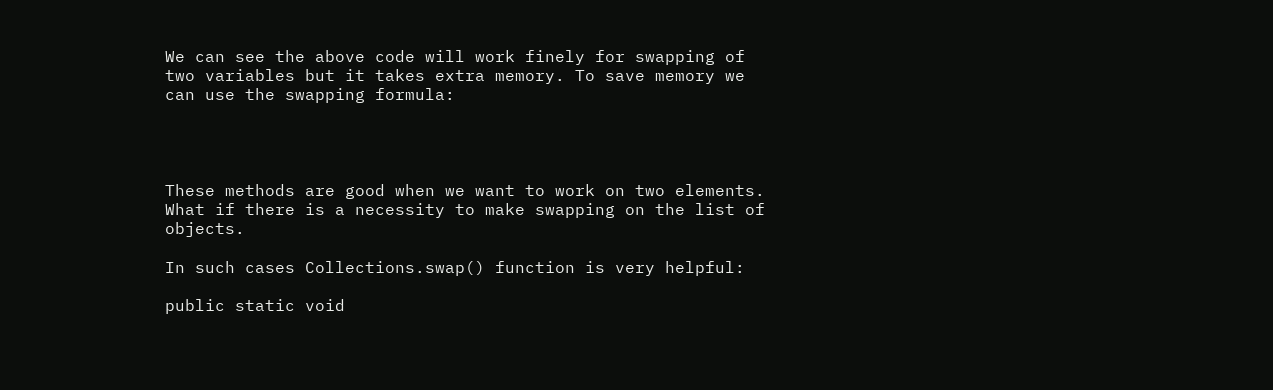We can see the above code will work finely for swapping of two variables but it takes extra memory. To save memory we can use the swapping formula:




These methods are good when we want to work on two elements. What if there is a necessity to make swapping on the list of objects.

In such cases Collections.swap() function is very helpful:

public static void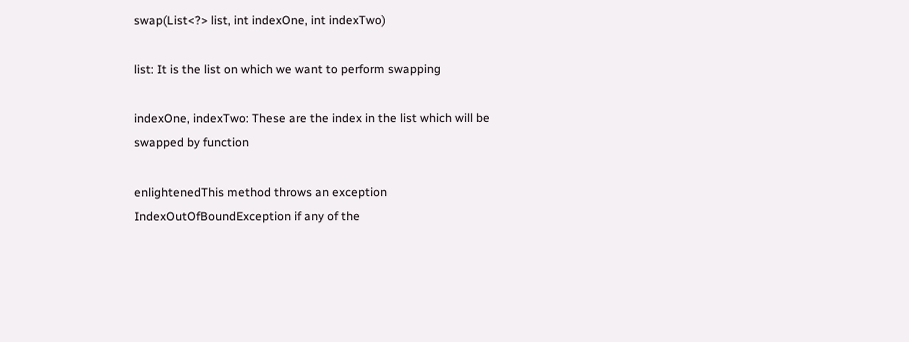swap(List<?> list, int indexOne, int indexTwo)

list: It is the list on which we want to perform swapping

indexOne, indexTwo: These are the index in the list which will be swapped by function

enlightenedThis method throws an exception IndexOutOfBoundException if any of the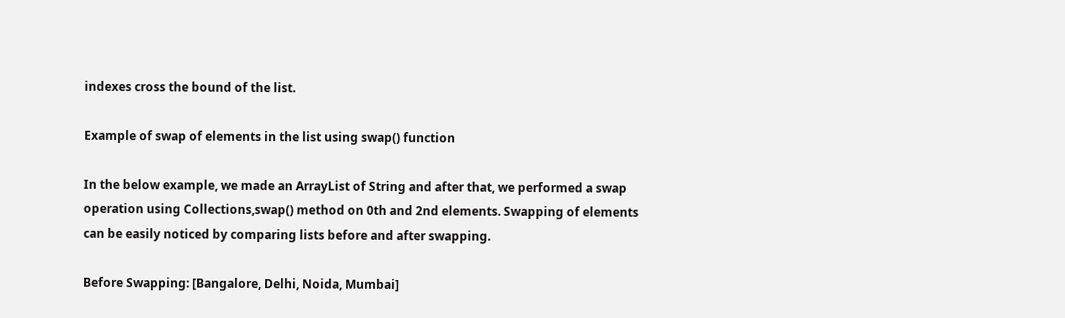indexes cross the bound of the list.

Example of swap of elements in the list using swap() function

In the below example, we made an ArrayList of String and after that, we performed a swap operation using Collections,swap() method on 0th and 2nd elements. Swapping of elements can be easily noticed by comparing lists before and after swapping.

Before Swapping: [Bangalore, Delhi, Noida, Mumbai]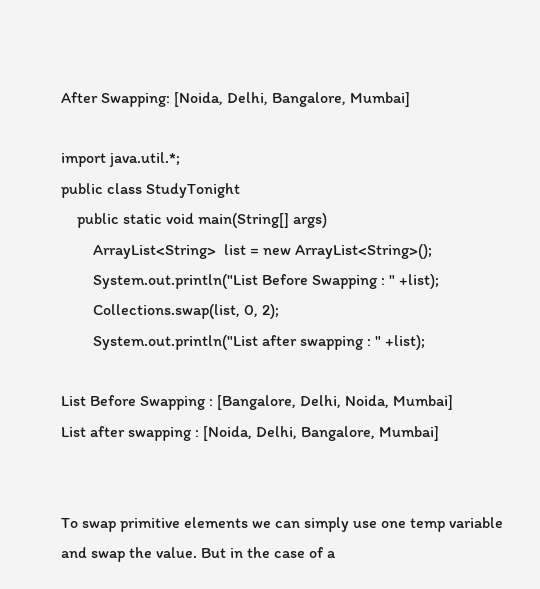After Swapping: [Noida, Delhi, Bangalore, Mumbai]

import java.util.*;
public class StudyTonight
    public static void main(String[] args)
        ArrayList<String>  list = new ArrayList<String>();
        System.out.println("List Before Swapping : " +list);
        Collections.swap(list, 0, 2);
        System.out.println("List after swapping : " +list);

List Before Swapping : [Bangalore, Delhi, Noida, Mumbai]
List after swapping : [Noida, Delhi, Bangalore, Mumbai]


To swap primitive elements we can simply use one temp variable and swap the value. But in the case of a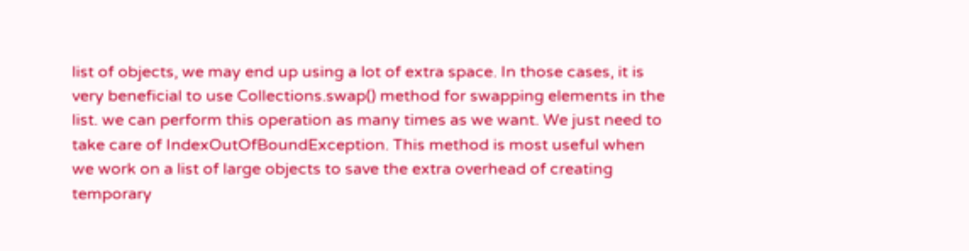list of objects, we may end up using a lot of extra space. In those cases, it is very beneficial to use Collections.swap() method for swapping elements in the list. we can perform this operation as many times as we want. We just need to take care of IndexOutOfBoundException. This method is most useful when we work on a list of large objects to save the extra overhead of creating temporary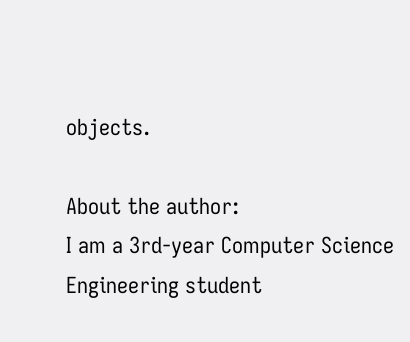objects.

About the author:
I am a 3rd-year Computer Science Engineering student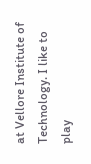at Vellore Institute of Technology. I like to play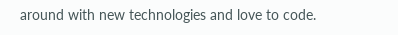around with new technologies and love to code.